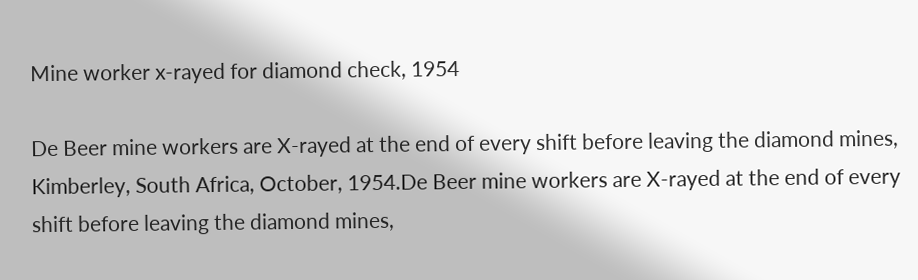Mine worker x-rayed for diamond check, 1954

De Beer mine workers are X-rayed at the end of every shift before leaving the diamond mines, Kimberley, South Africa, October, 1954.De Beer mine workers are X-rayed at the end of every shift before leaving the diamond mines,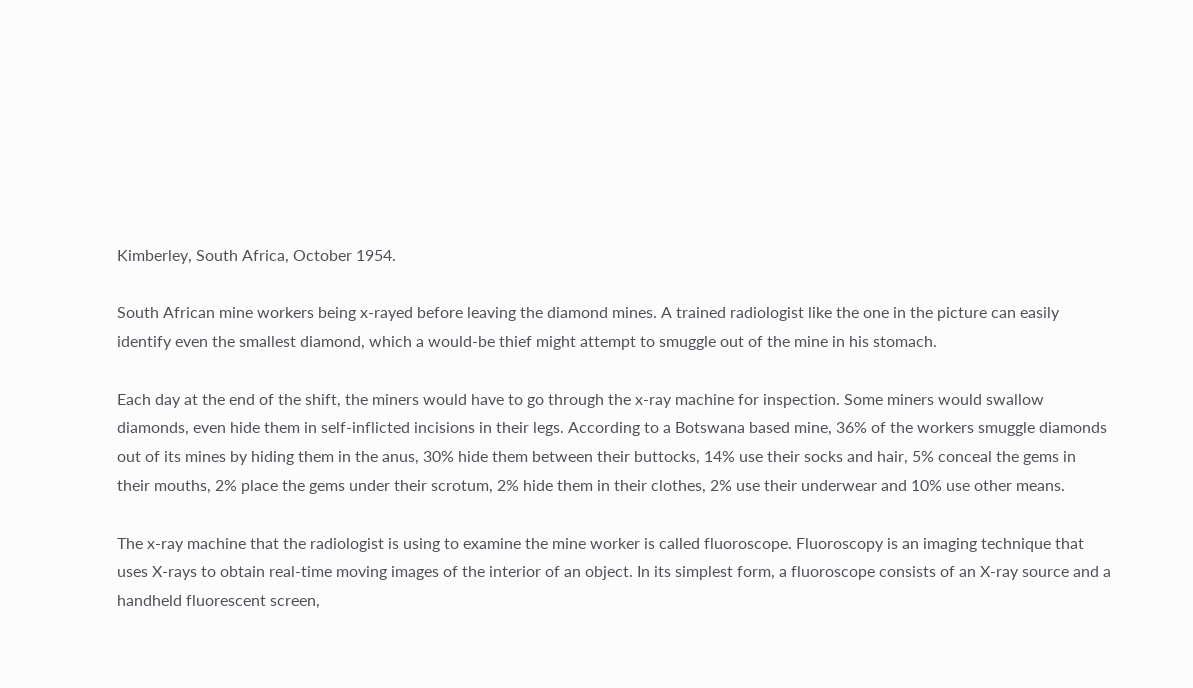Kimberley, South Africa, October 1954.

South African mine workers being x-rayed before leaving the diamond mines. A trained radiologist like the one in the picture can easily identify even the smallest diamond, which a would-be thief might attempt to smuggle out of the mine in his stomach.

Each day at the end of the shift, the miners would have to go through the x-ray machine for inspection. Some miners would swallow diamonds, even hide them in self-inflicted incisions in their legs. According to a Botswana based mine, 36% of the workers smuggle diamonds out of its mines by hiding them in the anus, 30% hide them between their buttocks, 14% use their socks and hair, 5% conceal the gems in their mouths, 2% place the gems under their scrotum, 2% hide them in their clothes, 2% use their underwear and 10% use other means.

The x-ray machine that the radiologist is using to examine the mine worker is called fluoroscope. Fluoroscopy is an imaging technique that uses X-rays to obtain real-time moving images of the interior of an object. In its simplest form, a fluoroscope consists of an X-ray source and a handheld fluorescent screen,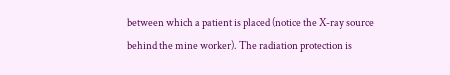between which a patient is placed (notice the X-ray source behind the mine worker). The radiation protection is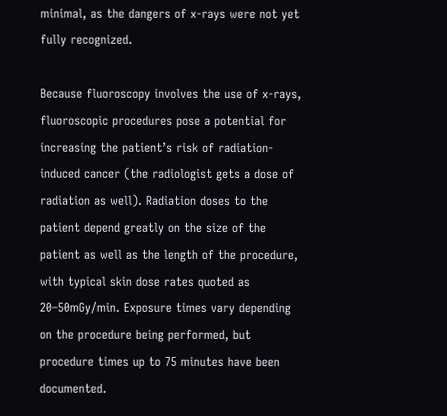minimal, as the dangers of x-rays were not yet fully recognized.

Because fluoroscopy involves the use of x-rays, fluoroscopic procedures pose a potential for increasing the patient’s risk of radiation-induced cancer (the radiologist gets a dose of radiation as well). Radiation doses to the patient depend greatly on the size of the patient as well as the length of the procedure, with typical skin dose rates quoted as 20–50mGy/min. Exposure times vary depending on the procedure being performed, but procedure times up to 75 minutes have been documented.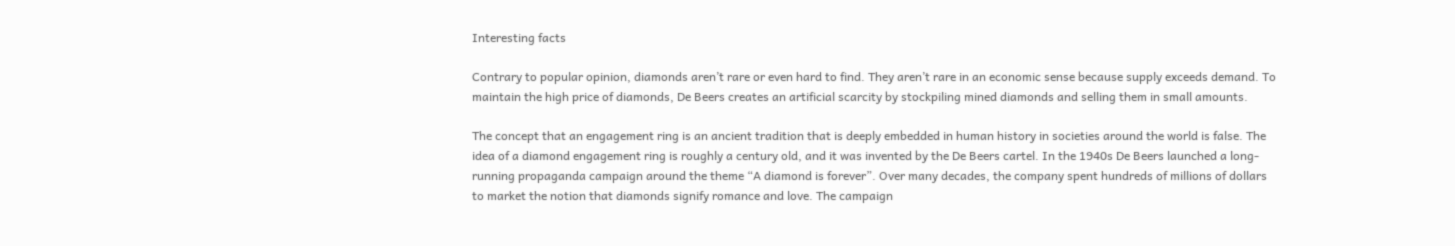Interesting facts

Contrary to popular opinion, diamonds aren’t rare or even hard to find. They aren’t rare in an economic sense because supply exceeds demand. To maintain the high price of diamonds, De Beers creates an artificial scarcity by stockpiling mined diamonds and selling them in small amounts.

The concept that an engagement ring is an ancient tradition that is deeply embedded in human history in societies around the world is false. The idea of a diamond engagement ring is roughly a century old, and it was invented by the De Beers cartel. In the 1940s De Beers launched a long-running propaganda campaign around the theme “A diamond is forever”. Over many decades, the company spent hundreds of millions of dollars to market the notion that diamonds signify romance and love. The campaign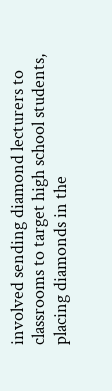involved sending diamond lecturers to classrooms to target high school students, placing diamonds in the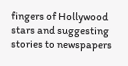fingers of Hollywood stars and suggesting stories to newspapers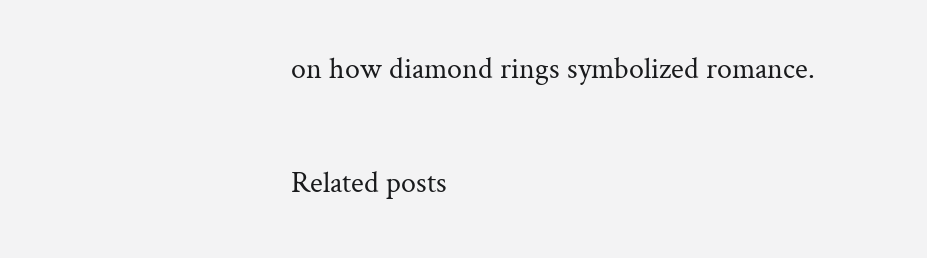on how diamond rings symbolized romance.

Related posts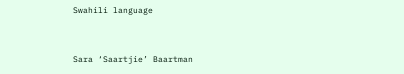Swahili language


Sara ‘Saartjie’ Baartman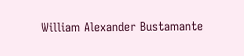William Alexander Bustamante